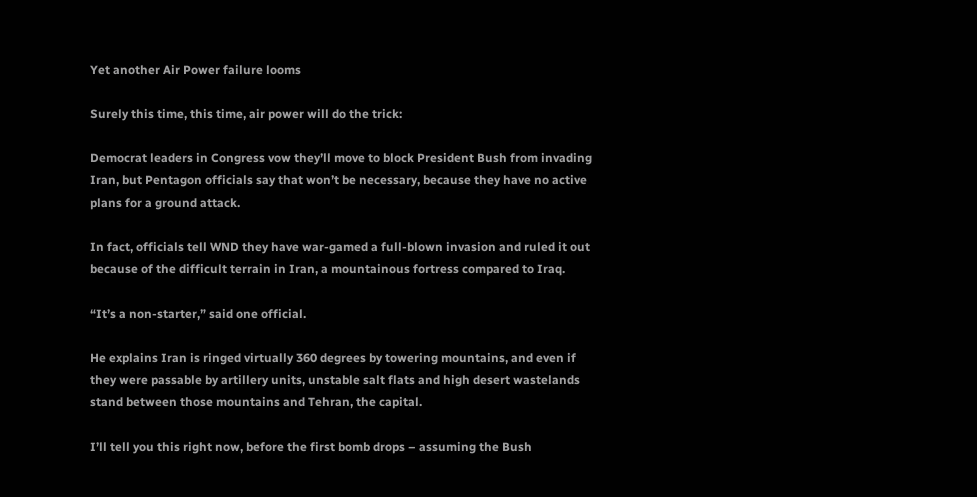Yet another Air Power failure looms

Surely this time, this time, air power will do the trick:

Democrat leaders in Congress vow they’ll move to block President Bush from invading Iran, but Pentagon officials say that won’t be necessary, because they have no active plans for a ground attack.

In fact, officials tell WND they have war-gamed a full-blown invasion and ruled it out because of the difficult terrain in Iran, a mountainous fortress compared to Iraq.

“It’s a non-starter,” said one official.

He explains Iran is ringed virtually 360 degrees by towering mountains, and even if they were passable by artillery units, unstable salt flats and high desert wastelands stand between those mountains and Tehran, the capital.

I’ll tell you this right now, before the first bomb drops – assuming the Bush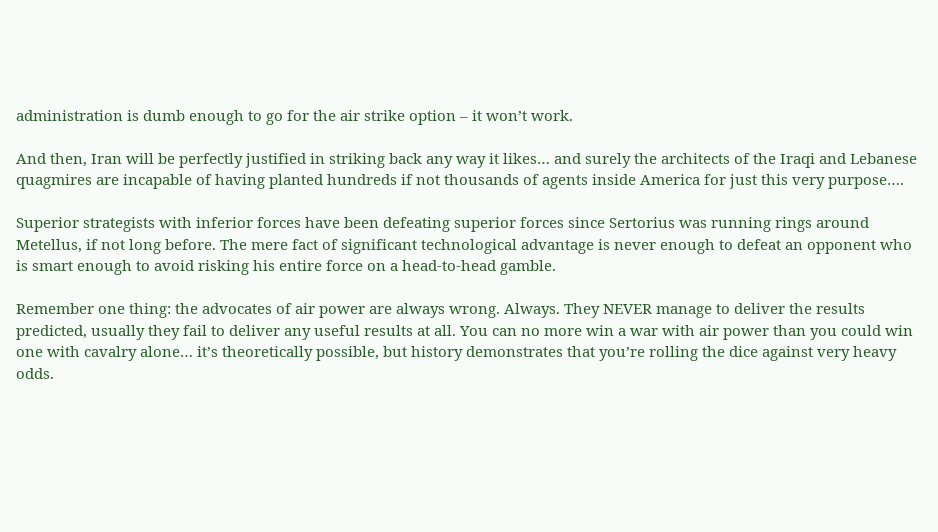administration is dumb enough to go for the air strike option – it won’t work.

And then, Iran will be perfectly justified in striking back any way it likes… and surely the architects of the Iraqi and Lebanese quagmires are incapable of having planted hundreds if not thousands of agents inside America for just this very purpose….

Superior strategists with inferior forces have been defeating superior forces since Sertorius was running rings around Metellus, if not long before. The mere fact of significant technological advantage is never enough to defeat an opponent who is smart enough to avoid risking his entire force on a head-to-head gamble.

Remember one thing: the advocates of air power are always wrong. Always. They NEVER manage to deliver the results predicted, usually they fail to deliver any useful results at all. You can no more win a war with air power than you could win one with cavalry alone… it’s theoretically possible, but history demonstrates that you’re rolling the dice against very heavy odds.